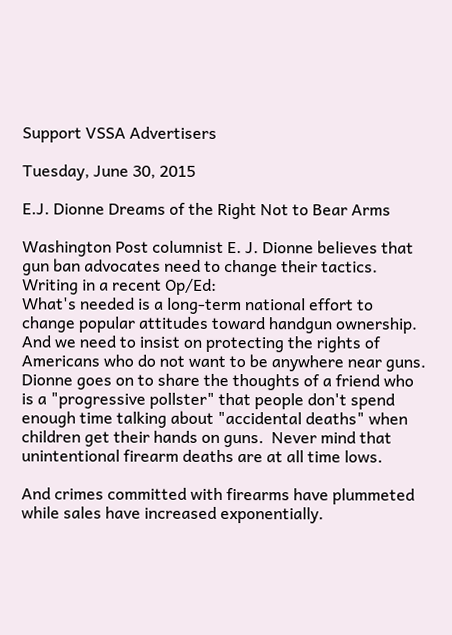Support VSSA Advertisers

Tuesday, June 30, 2015

E.J. Dionne Dreams of the Right Not to Bear Arms

Washington Post columnist E. J. Dionne believes that gun ban advocates need to change their tactics.  Writing in a recent Op/Ed:
What's needed is a long-term national effort to change popular attitudes toward handgun ownership. And we need to insist on protecting the rights of Americans who do not want to be anywhere near guns.
Dionne goes on to share the thoughts of a friend who is a "progressive pollster" that people don't spend enough time talking about "accidental deaths" when children get their hands on guns.  Never mind that unintentional firearm deaths are at all time lows.

And crimes committed with firearms have plummeted while sales have increased exponentially.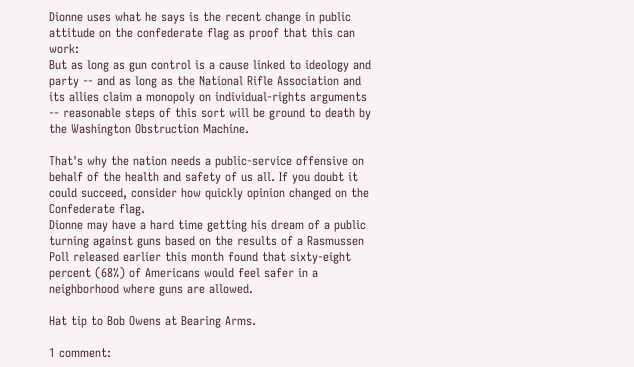Dionne uses what he says is the recent change in public attitude on the confederate flag as proof that this can work:
But as long as gun control is a cause linked to ideology and party -- and as long as the National Rifle Association and its allies claim a monopoly on individual-rights arguments -- reasonable steps of this sort will be ground to death by the Washington Obstruction Machine.

That's why the nation needs a public-service offensive on behalf of the health and safety of us all. If you doubt it could succeed, consider how quickly opinion changed on the Confederate flag.
Dionne may have a hard time getting his dream of a public turning against guns based on the results of a Rasmussen Poll released earlier this month found that sixty-eight percent (68%) of Americans would feel safer in a neighborhood where guns are allowed.

Hat tip to Bob Owens at Bearing Arms.

1 comment: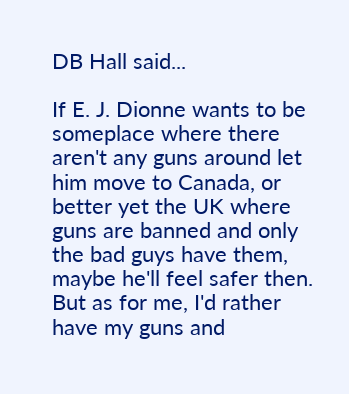DB Hall said...

If E. J. Dionne wants to be someplace where there aren't any guns around let him move to Canada, or better yet the UK where guns are banned and only the bad guys have them, maybe he'll feel safer then. But as for me, I'd rather have my guns and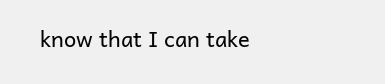know that I can take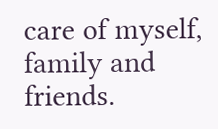care of myself, family and friends.